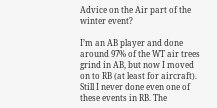Advice on the Air part of the winter event?

I’m an AB player and done around 97% of the WT air trees grind in AB, but now I moved on to RB (at least for aircraft). Still I never done even one of these events in RB. The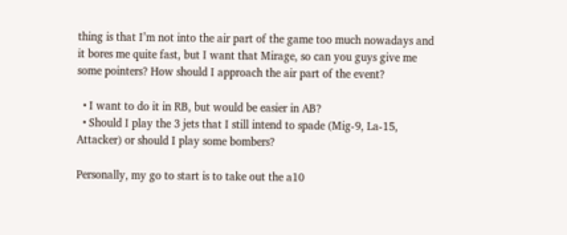thing is that I’m not into the air part of the game too much nowadays and it bores me quite fast, but I want that Mirage, so can you guys give me some pointers? How should I approach the air part of the event?

  • I want to do it in RB, but would be easier in AB?
  • Should I play the 3 jets that I still intend to spade (Mig-9, La-15, Attacker) or should I play some bombers?

Personally, my go to start is to take out the a10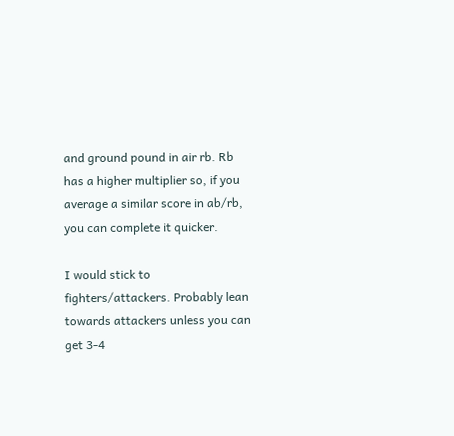and ground pound in air rb. Rb has a higher multiplier so, if you average a similar score in ab/rb, you can complete it quicker.

I would stick to fighters/attackers. Probably lean towards attackers unless you can get 3-4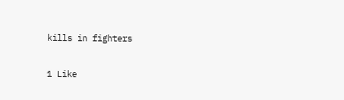kills in fighters

1 Like